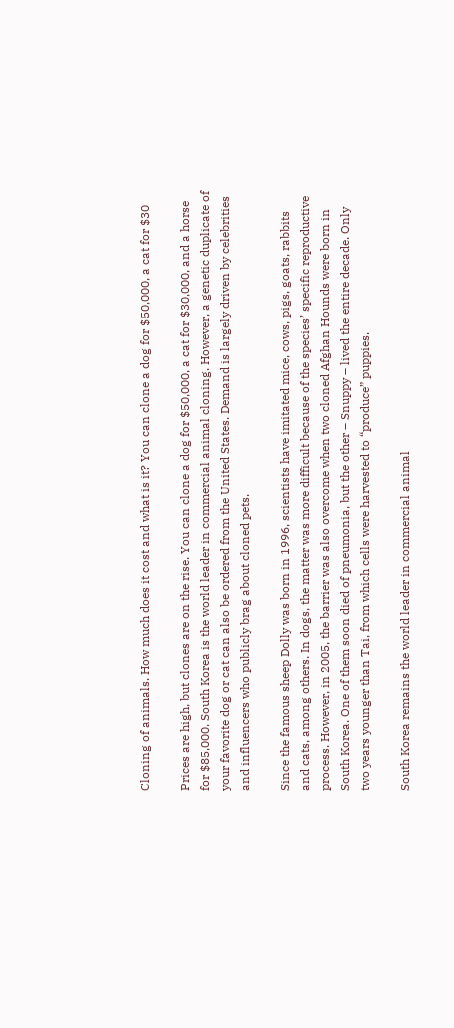Cloning of animals. How much does it cost and what is it? You can clone a dog for $50,000, a cat for $30

Prices are high, but clones are on the rise. You can clone a dog for $50,000, a cat for $30,000, and a horse for $85,000. South Korea is the world leader in commercial animal cloning. However, a genetic duplicate of your favorite dog or cat can also be ordered from the United States. Demand is largely driven by celebrities and influencers who publicly brag about cloned pets.

Since the famous sheep Dolly was born in 1996, scientists have imitated mice, cows, pigs, goats, rabbits and cats, among others. In dogs, the matter was more difficult because of the species’ specific reproductive process. However, in 2005, the barrier was also overcome when two cloned Afghan Hounds were born in South Korea. One of them soon died of pneumonia, but the other – Snuppy – lived the entire decade. Only two years younger than Tai, from which cells were harvested to “produce” puppies.

South Korea remains the world leader in commercial animal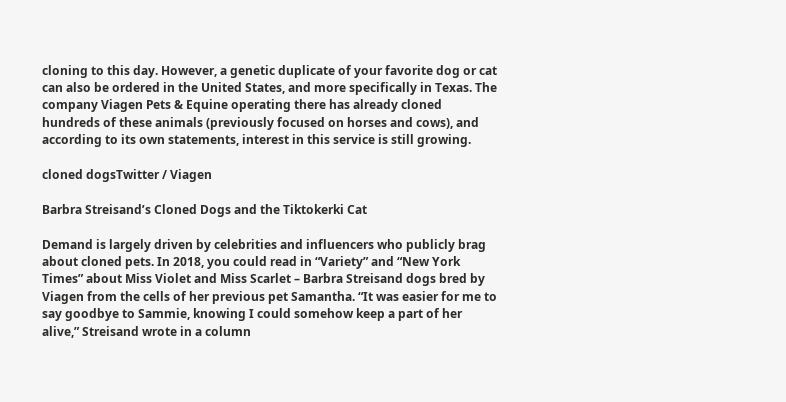cloning to this day. However, a genetic duplicate of your favorite dog or cat can also be ordered in the United States, and more specifically in Texas. The company Viagen Pets & Equine operating there has already cloned hundreds of these animals (previously focused on horses and cows), and according to its own statements, interest in this service is still growing.

cloned dogsTwitter / Viagen

Barbra Streisand’s Cloned Dogs and the Tiktokerki Cat

Demand is largely driven by celebrities and influencers who publicly brag about cloned pets. In 2018, you could read in “Variety” and “New York Times” about Miss Violet and Miss Scarlet – Barbra Streisand dogs bred by Viagen from the cells of her previous pet Samantha. “It was easier for me to say goodbye to Sammie, knowing I could somehow keep a part of her alive,” Streisand wrote in a column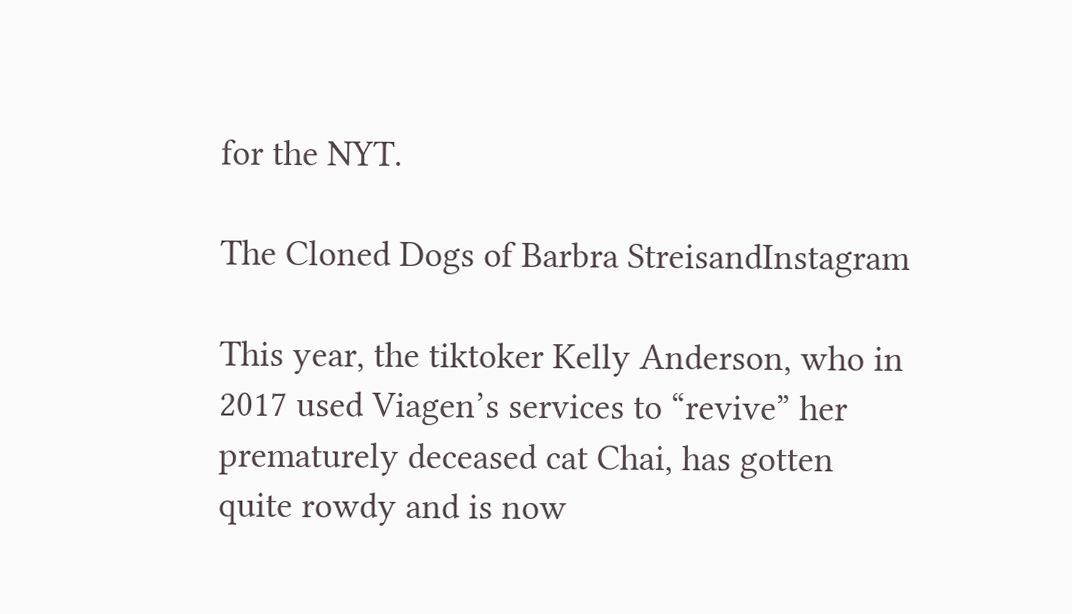for the NYT.

The Cloned Dogs of Barbra StreisandInstagram

This year, the tiktoker Kelly Anderson, who in 2017 used Viagen’s services to “revive” her prematurely deceased cat Chai, has gotten quite rowdy and is now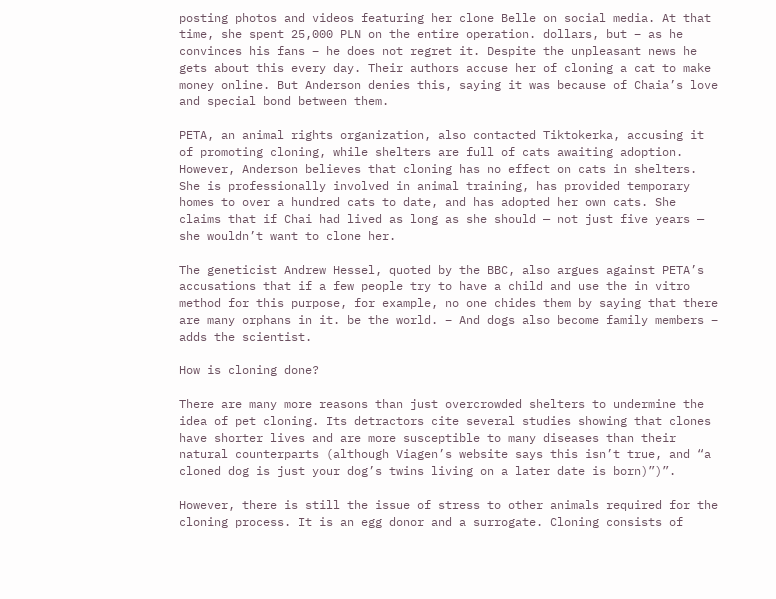posting photos and videos featuring her clone Belle on social media. At that time, she spent 25,000 PLN on the entire operation. dollars, but – as he convinces his fans – he does not regret it. Despite the unpleasant news he gets about this every day. Their authors accuse her of cloning a cat to make money online. But Anderson denies this, saying it was because of Chaia’s love and special bond between them.

PETA, an animal rights organization, also contacted Tiktokerka, accusing it of promoting cloning, while shelters are full of cats awaiting adoption. However, Anderson believes that cloning has no effect on cats in shelters. She is professionally involved in animal training, has provided temporary homes to over a hundred cats to date, and has adopted her own cats. She claims that if Chai had lived as long as she should — not just five years — she wouldn’t want to clone her.

The geneticist Andrew Hessel, quoted by the BBC, also argues against PETA’s accusations that if a few people try to have a child and use the in vitro method for this purpose, for example, no one chides them by saying that there are many orphans in it. be the world. – And dogs also become family members – adds the scientist.

How is cloning done?

There are many more reasons than just overcrowded shelters to undermine the idea of pet cloning. Its detractors cite several studies showing that clones have shorter lives and are more susceptible to many diseases than their natural counterparts (although Viagen’s website says this isn’t true, and “a cloned dog is just your dog’s twins living on a later date is born)”)”.

However, there is still the issue of stress to other animals required for the cloning process. It is an egg donor and a surrogate. Cloning consists of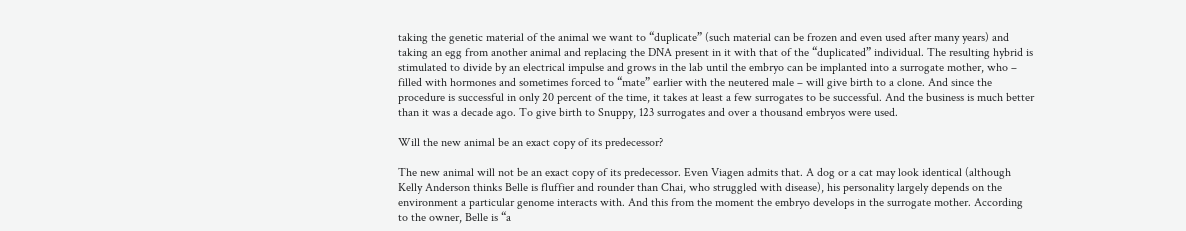taking the genetic material of the animal we want to “duplicate” (such material can be frozen and even used after many years) and taking an egg from another animal and replacing the DNA present in it with that of the “duplicated” individual. The resulting hybrid is stimulated to divide by an electrical impulse and grows in the lab until the embryo can be implanted into a surrogate mother, who – filled with hormones and sometimes forced to “mate” earlier with the neutered male – will give birth to a clone. And since the procedure is successful in only 20 percent of the time, it takes at least a few surrogates to be successful. And the business is much better than it was a decade ago. To give birth to Snuppy, 123 surrogates and over a thousand embryos were used.

Will the new animal be an exact copy of its predecessor?

The new animal will not be an exact copy of its predecessor. Even Viagen admits that. A dog or a cat may look identical (although Kelly Anderson thinks Belle is fluffier and rounder than Chai, who struggled with disease), his personality largely depends on the environment a particular genome interacts with. And this from the moment the embryo develops in the surrogate mother. According to the owner, Belle is “a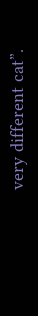very different cat”.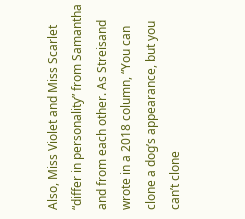Also, Miss Violet and Miss Scarlet “differ in personality” from Samantha and from each other. As Streisand wrote in a 2018 column, “You can clone a dog’s appearance, but you can’t clone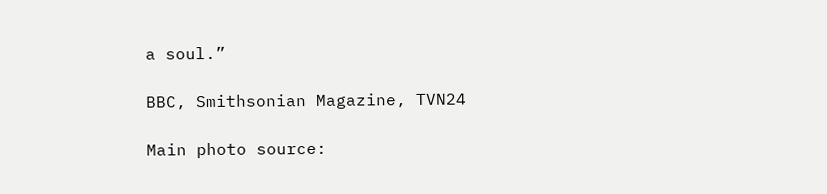a soul.”

BBC, Smithsonian Magazine, TVN24

Main photo source: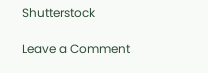Shutterstock

Leave a Comment